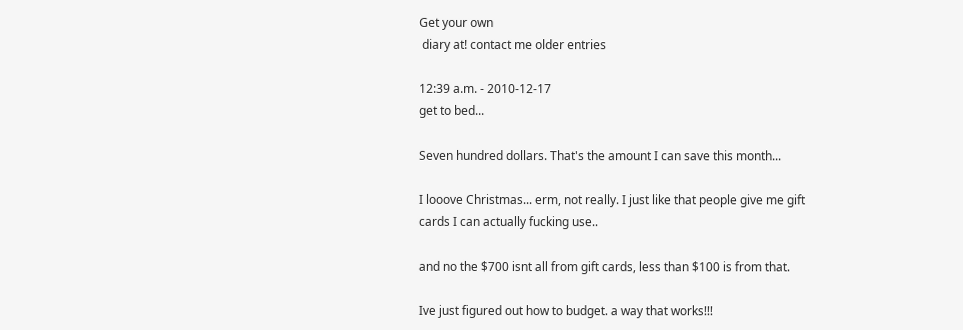Get your own
 diary at! contact me older entries

12:39 a.m. - 2010-12-17
get to bed...

Seven hundred dollars. That's the amount I can save this month...

I looove Christmas... erm, not really. I just like that people give me gift cards I can actually fucking use..

and no the $700 isnt all from gift cards, less than $100 is from that.

Ive just figured out how to budget. a way that works!!!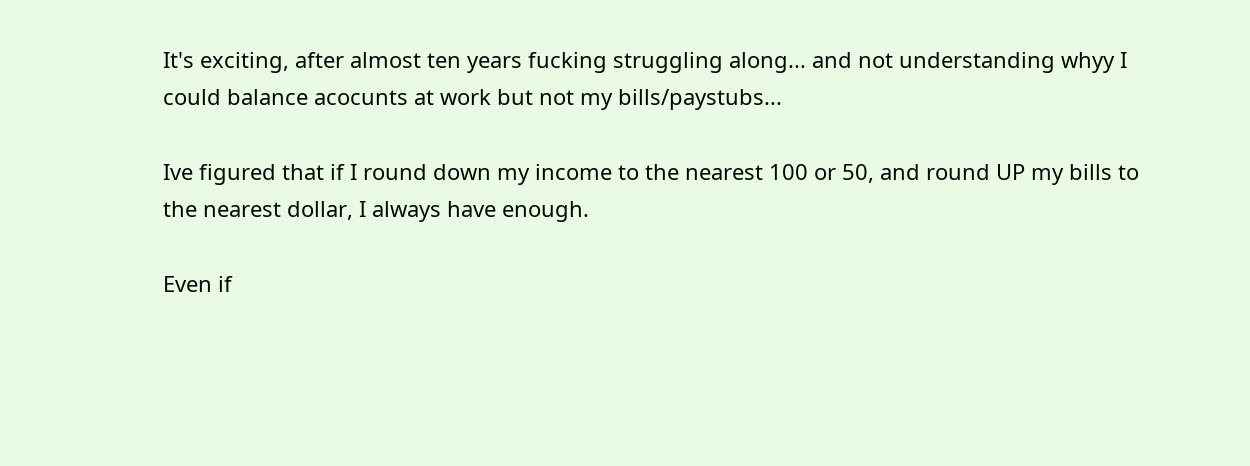It's exciting, after almost ten years fucking struggling along... and not understanding whyy I could balance acocunts at work but not my bills/paystubs...

Ive figured that if I round down my income to the nearest 100 or 50, and round UP my bills to the nearest dollar, I always have enough.

Even if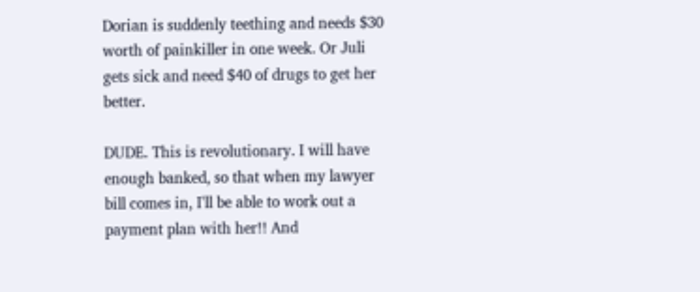Dorian is suddenly teething and needs $30 worth of painkiller in one week. Or Juli gets sick and need $40 of drugs to get her better.

DUDE. This is revolutionary. I will have enough banked, so that when my lawyer bill comes in, I'll be able to work out a payment plan with her!! And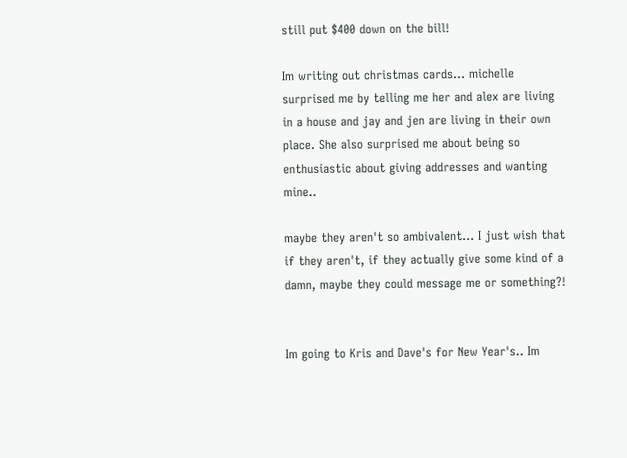still put $400 down on the bill!

Im writing out christmas cards... michelle surprised me by telling me her and alex are living in a house and jay and jen are living in their own place. She also surprised me about being so enthusiastic about giving addresses and wanting mine..

maybe they aren't so ambivalent... I just wish that if they aren't, if they actually give some kind of a damn, maybe they could message me or something?!


Im going to Kris and Dave's for New Year's.. Im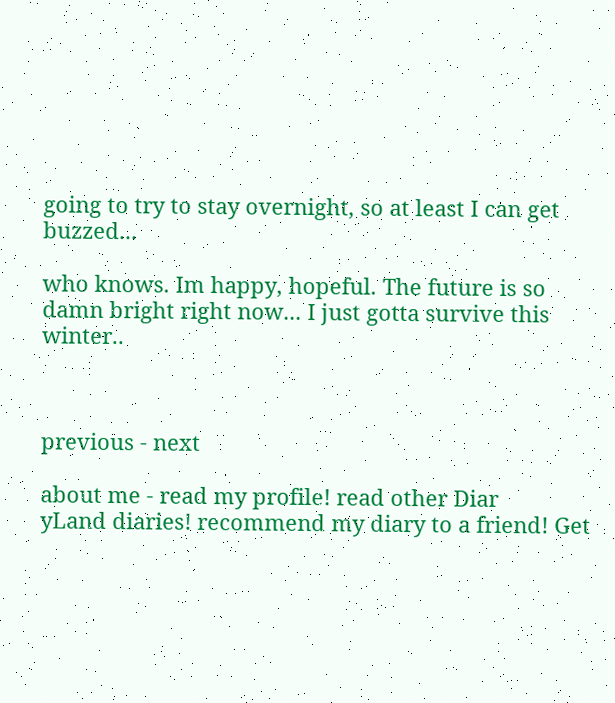going to try to stay overnight, so at least I can get buzzed...

who knows. Im happy, hopeful. The future is so damn bright right now... I just gotta survive this winter..



previous - next

about me - read my profile! read other Diar
yLand diaries! recommend my diary to a friend! Get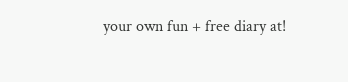your own fun + free diary at!